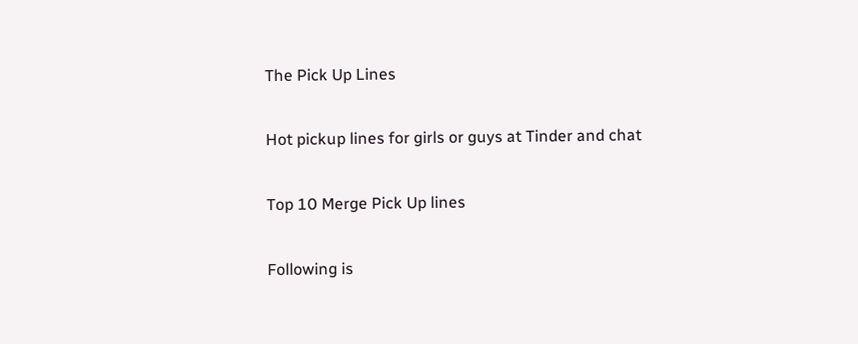The Pick Up Lines

Hot pickup lines for girls or guys at Tinder and chat

Top 10 Merge Pick Up lines

Following is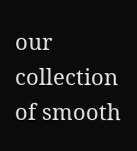our collection of smooth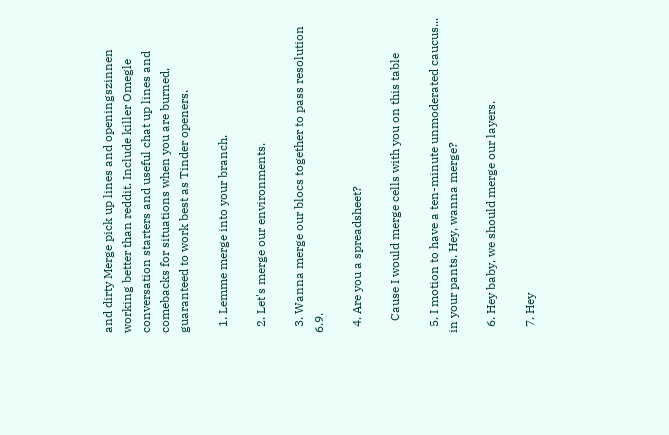and dirty Merge pick up lines and openingszinnen working better than reddit. Include killer Omegle conversation starters and useful chat up lines and comebacks for situations when you are burned, guaranteed to work best as Tinder openers.

  1. Lemme merge into your branch.

  2. Let's merge our environments.

  3. Wanna merge our blocs together to pass resolution 6.9.

  4. Are you a spreadsheet?

    Cause I would merge cells with you on this table

  5. I motion to have a ten-minute unmoderated caucus... in your pants. Hey, wanna merge?

  6. Hey baby, we should merge our layers.

  7. Hey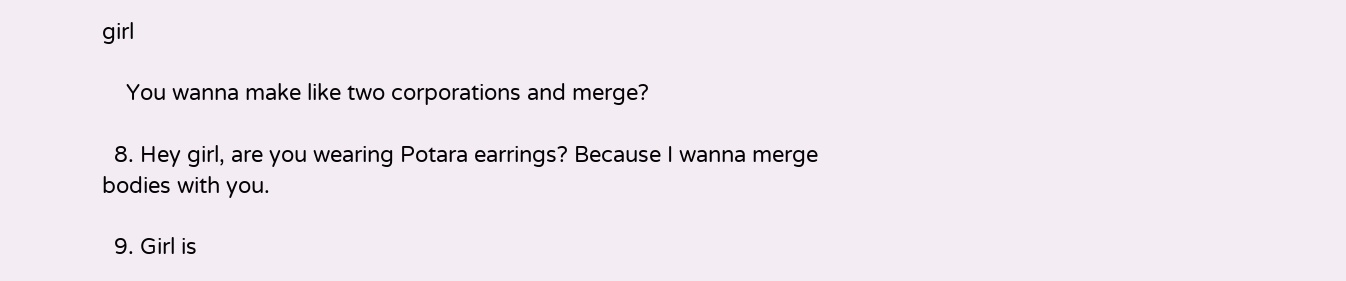girl

    You wanna make like two corporations and merge?

  8. Hey girl, are you wearing Potara earrings? Because I wanna merge bodies with you.

  9. Girl is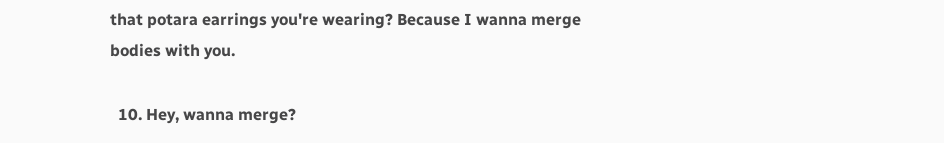that potara earrings you're wearing? Because I wanna merge bodies with you.

  10. Hey, wanna merge?